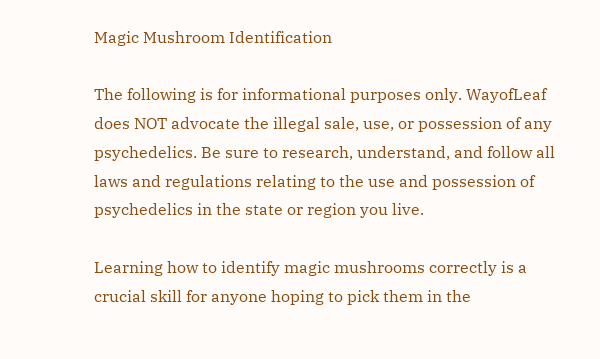Magic Mushroom Identification

The following is for informational purposes only. WayofLeaf does NOT advocate the illegal sale, use, or possession of any psychedelics. Be sure to research, understand, and follow all laws and regulations relating to the use and possession of psychedelics in the state or region you live.

Learning how to identify magic mushrooms correctly is a crucial skill for anyone hoping to pick them in the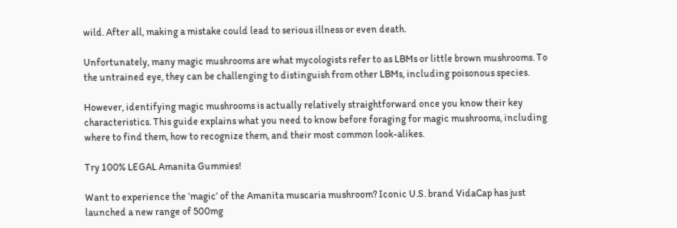wild. After all, making a mistake could lead to serious illness or even death.

Unfortunately, many magic mushrooms are what mycologists refer to as LBMs or little brown mushrooms. To the untrained eye, they can be challenging to distinguish from other LBMs, including poisonous species.

However, identifying magic mushrooms is actually relatively straightforward once you know their key characteristics. This guide explains what you need to know before foraging for magic mushrooms, including where to find them, how to recognize them, and their most common look-alikes.

Try 100% LEGAL Amanita Gummies!

Want to experience the ‘magic’ of the Amanita muscaria mushroom? Iconic U.S. brand VidaCap has just launched a new range of 500mg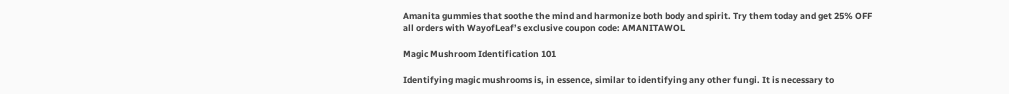Amanita gummies that soothe the mind and harmonize both body and spirit. Try them today and get 25% OFF all orders with WayofLeaf’s exclusive coupon code: AMANITAWOL

Magic Mushroom Identification 101

Identifying magic mushrooms is, in essence, similar to identifying any other fungi. It is necessary to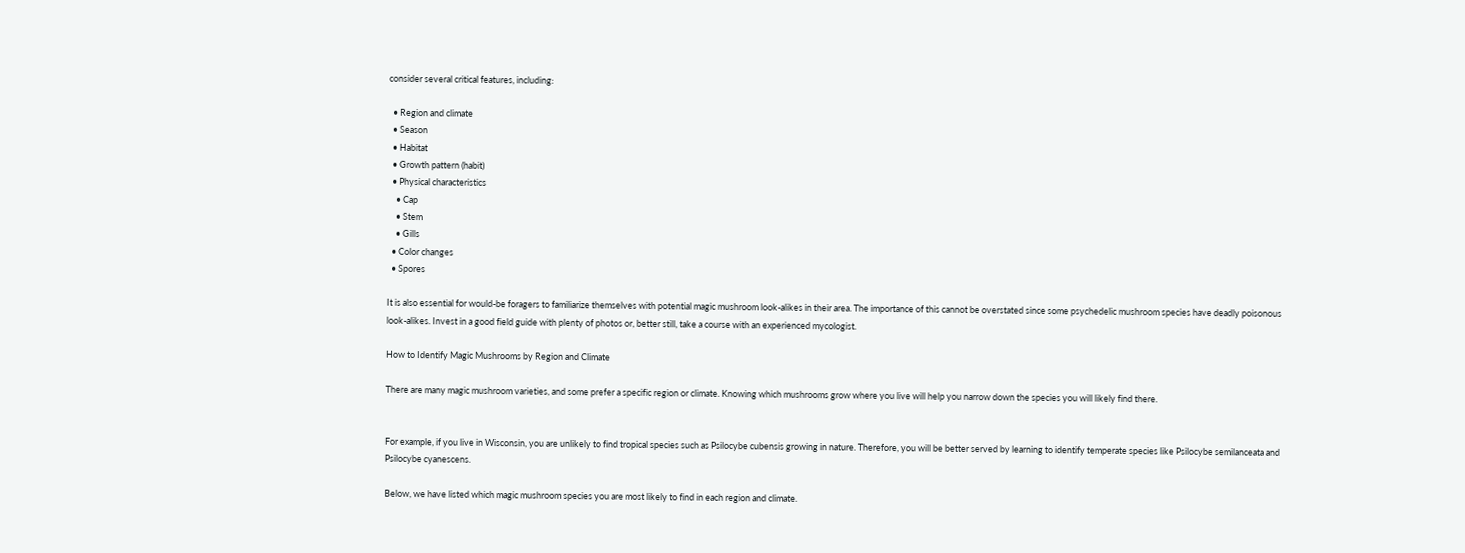consider several critical features, including:

  • Region and climate
  • Season
  • Habitat
  • Growth pattern (habit)
  • Physical characteristics
    • Cap
    • Stem
    • Gills
  • Color changes
  • Spores

It is also essential for would-be foragers to familiarize themselves with potential magic mushroom look-alikes in their area. The importance of this cannot be overstated since some psychedelic mushroom species have deadly poisonous look-alikes. Invest in a good field guide with plenty of photos or, better still, take a course with an experienced mycologist.

How to Identify Magic Mushrooms by Region and Climate

There are many magic mushroom varieties, and some prefer a specific region or climate. Knowing which mushrooms grow where you live will help you narrow down the species you will likely find there.


For example, if you live in Wisconsin, you are unlikely to find tropical species such as Psilocybe cubensis growing in nature. Therefore, you will be better served by learning to identify temperate species like Psilocybe semilanceata and Psilocybe cyanescens.

Below, we have listed which magic mushroom species you are most likely to find in each region and climate.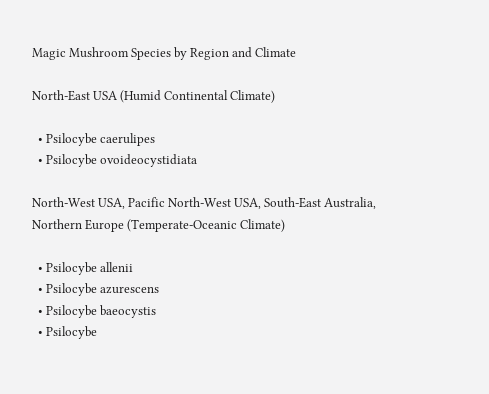Magic Mushroom Species by Region and Climate

North-East USA (Humid Continental Climate)

  • Psilocybe caerulipes
  • Psilocybe ovoideocystidiata

North-West USA, Pacific North-West USA, South-East Australia, Northern Europe (Temperate-Oceanic Climate)

  • Psilocybe allenii
  • Psilocybe azurescens
  • Psilocybe baeocystis
  • Psilocybe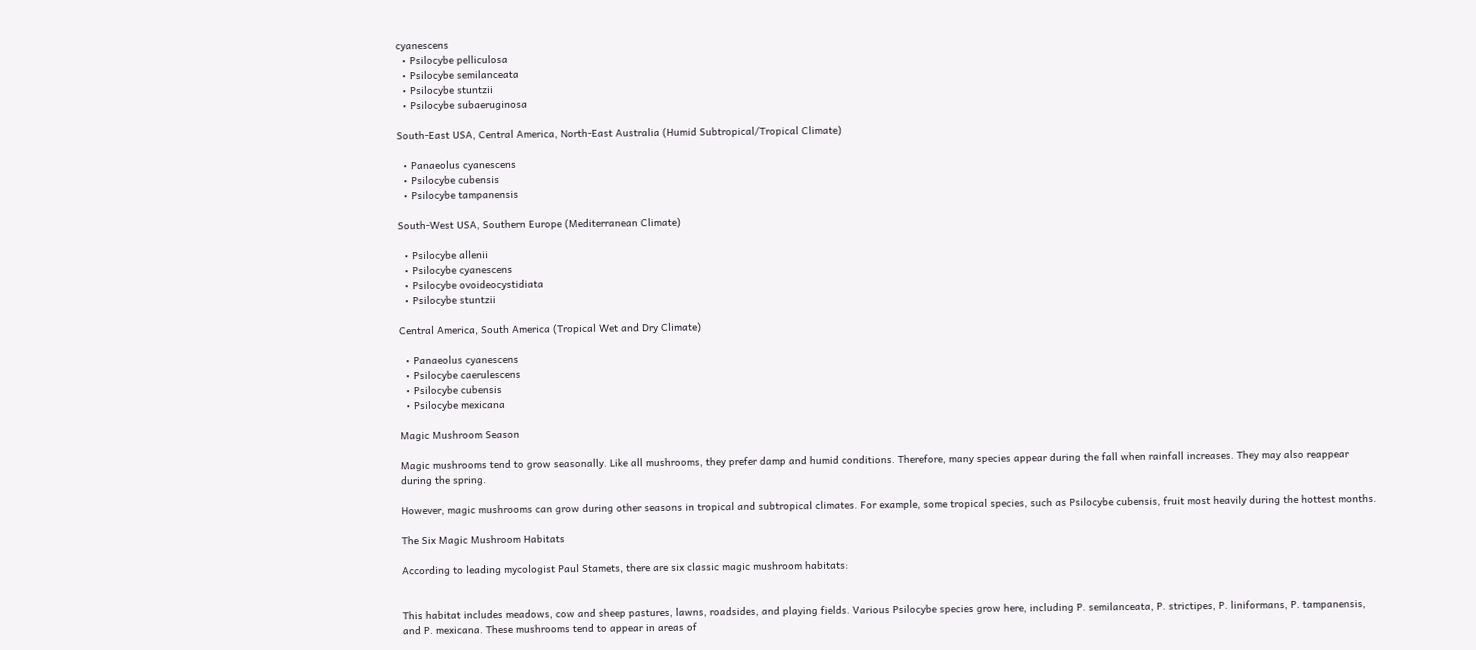cyanescens
  • Psilocybe pelliculosa
  • Psilocybe semilanceata
  • Psilocybe stuntzii
  • Psilocybe subaeruginosa

South-East USA, Central America, North-East Australia (Humid Subtropical/Tropical Climate)

  • Panaeolus cyanescens
  • Psilocybe cubensis
  • Psilocybe tampanensis

South-West USA, Southern Europe (Mediterranean Climate)

  • Psilocybe allenii
  • Psilocybe cyanescens
  • Psilocybe ovoideocystidiata
  • Psilocybe stuntzii

Central America, South America (Tropical Wet and Dry Climate)

  • Panaeolus cyanescens
  • Psilocybe caerulescens
  • Psilocybe cubensis
  • Psilocybe mexicana

Magic Mushroom Season

Magic mushrooms tend to grow seasonally. Like all mushrooms, they prefer damp and humid conditions. Therefore, many species appear during the fall when rainfall increases. They may also reappear during the spring.

However, magic mushrooms can grow during other seasons in tropical and subtropical climates. For example, some tropical species, such as Psilocybe cubensis, fruit most heavily during the hottest months.

The Six Magic Mushroom Habitats

According to leading mycologist Paul Stamets, there are six classic magic mushroom habitats:


This habitat includes meadows, cow and sheep pastures, lawns, roadsides, and playing fields. Various Psilocybe species grow here, including P. semilanceata, P. strictipes, P. liniformans, P. tampanensis, and P. mexicana. These mushrooms tend to appear in areas of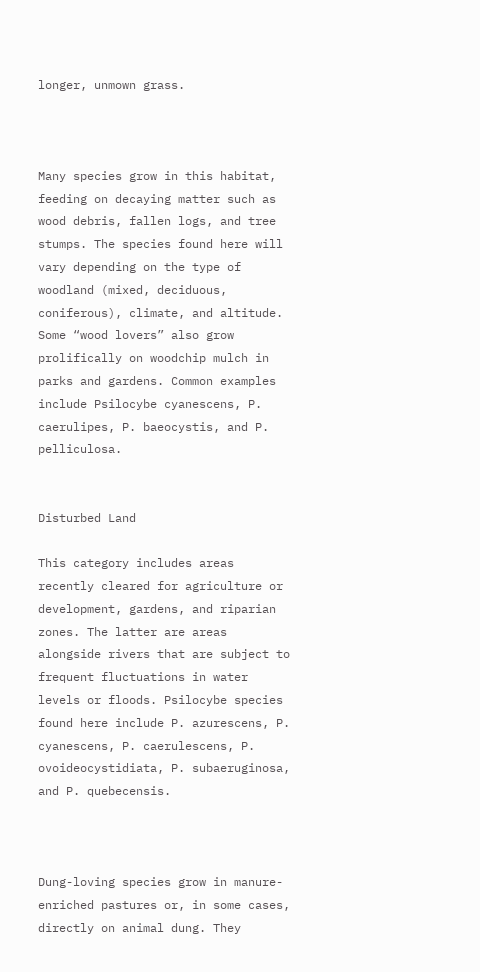longer, unmown grass.



Many species grow in this habitat, feeding on decaying matter such as wood debris, fallen logs, and tree stumps. The species found here will vary depending on the type of woodland (mixed, deciduous, coniferous), climate, and altitude. Some “wood lovers” also grow prolifically on woodchip mulch in parks and gardens. Common examples include Psilocybe cyanescens, P. caerulipes, P. baeocystis, and P. pelliculosa.


Disturbed Land

This category includes areas recently cleared for agriculture or development, gardens, and riparian zones. The latter are areas alongside rivers that are subject to frequent fluctuations in water levels or floods. Psilocybe species found here include P. azurescens, P. cyanescens, P. caerulescens, P. ovoideocystidiata, P. subaeruginosa, and P. quebecensis.



Dung-loving species grow in manure-enriched pastures or, in some cases, directly on animal dung. They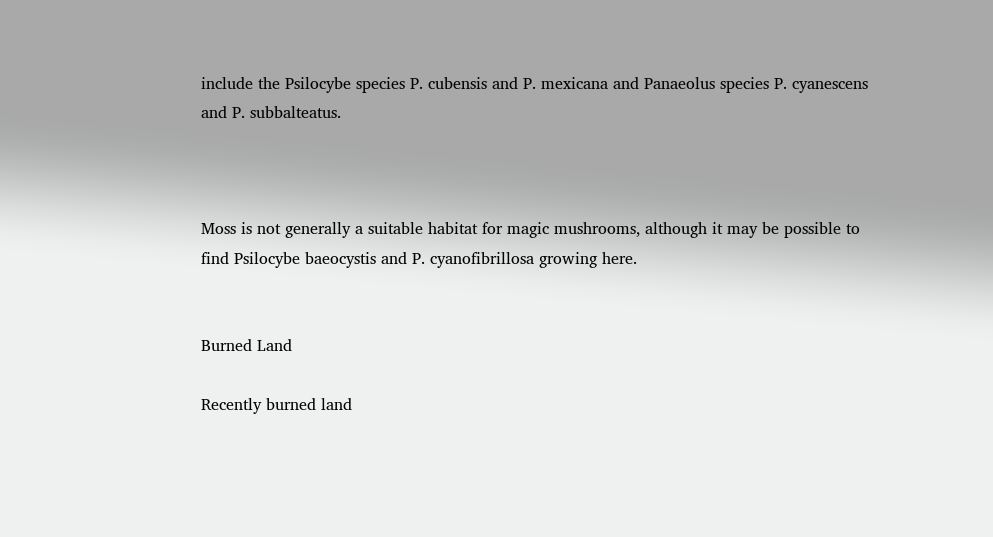include the Psilocybe species P. cubensis and P. mexicana and Panaeolus species P. cyanescens and P. subbalteatus.



Moss is not generally a suitable habitat for magic mushrooms, although it may be possible to find Psilocybe baeocystis and P. cyanofibrillosa growing here.


Burned Land

Recently burned land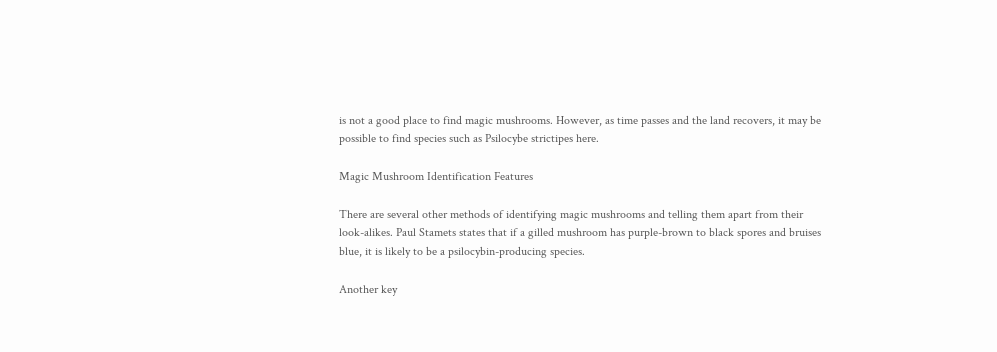is not a good place to find magic mushrooms. However, as time passes and the land recovers, it may be possible to find species such as Psilocybe strictipes here.

Magic Mushroom Identification Features

There are several other methods of identifying magic mushrooms and telling them apart from their look-alikes. Paul Stamets states that if a gilled mushroom has purple-brown to black spores and bruises blue, it is likely to be a psilocybin-producing species.

Another key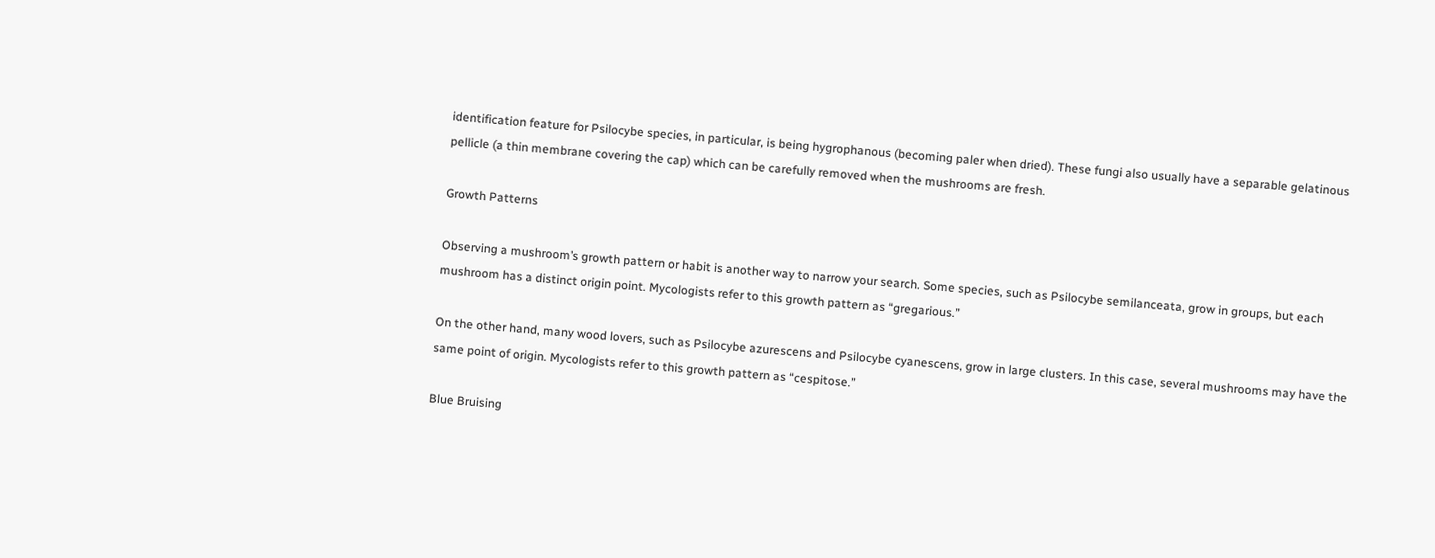identification feature for Psilocybe species, in particular, is being hygrophanous (becoming paler when dried). These fungi also usually have a separable gelatinous pellicle (a thin membrane covering the cap) which can be carefully removed when the mushrooms are fresh.

Growth Patterns

Observing a mushroom’s growth pattern or habit is another way to narrow your search. Some species, such as Psilocybe semilanceata, grow in groups, but each mushroom has a distinct origin point. Mycologists refer to this growth pattern as “gregarious.”

On the other hand, many wood lovers, such as Psilocybe azurescens and Psilocybe cyanescens, grow in large clusters. In this case, several mushrooms may have the same point of origin. Mycologists refer to this growth pattern as “cespitose.”

Blue Bruising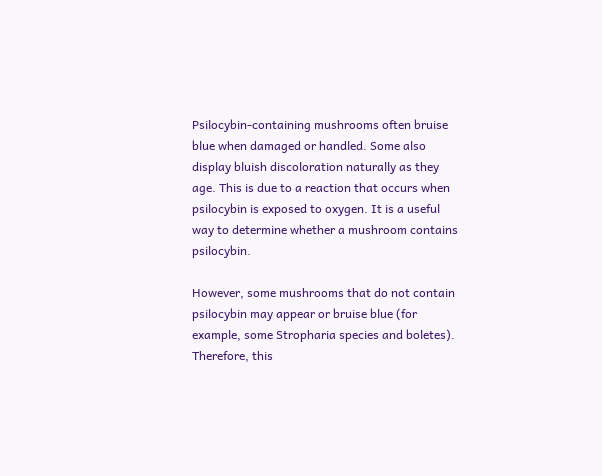Psilocybin-containing mushrooms often bruise blue when damaged or handled. Some also display bluish discoloration naturally as they age. This is due to a reaction that occurs when psilocybin is exposed to oxygen. It is a useful way to determine whether a mushroom contains psilocybin.

However, some mushrooms that do not contain psilocybin may appear or bruise blue (for example, some Stropharia species and boletes). Therefore, this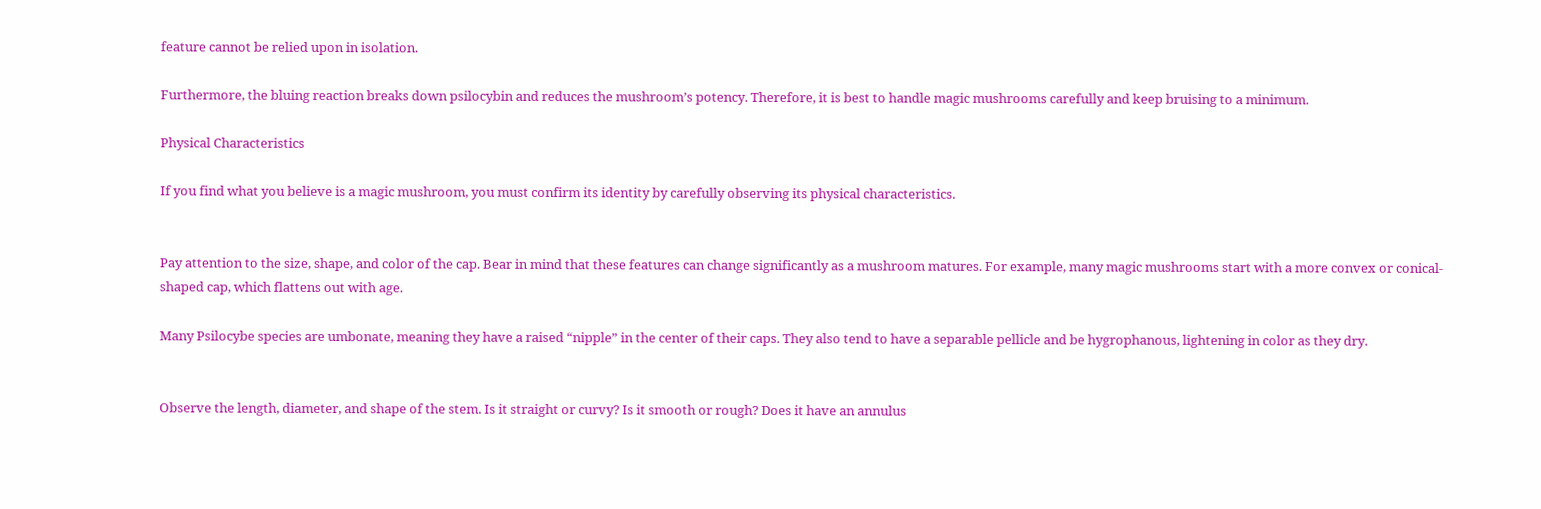feature cannot be relied upon in isolation.

Furthermore, the bluing reaction breaks down psilocybin and reduces the mushroom’s potency. Therefore, it is best to handle magic mushrooms carefully and keep bruising to a minimum.

Physical Characteristics

If you find what you believe is a magic mushroom, you must confirm its identity by carefully observing its physical characteristics.


Pay attention to the size, shape, and color of the cap. Bear in mind that these features can change significantly as a mushroom matures. For example, many magic mushrooms start with a more convex or conical-shaped cap, which flattens out with age.

Many Psilocybe species are umbonate, meaning they have a raised “nipple” in the center of their caps. They also tend to have a separable pellicle and be hygrophanous, lightening in color as they dry.


Observe the length, diameter, and shape of the stem. Is it straight or curvy? Is it smooth or rough? Does it have an annulus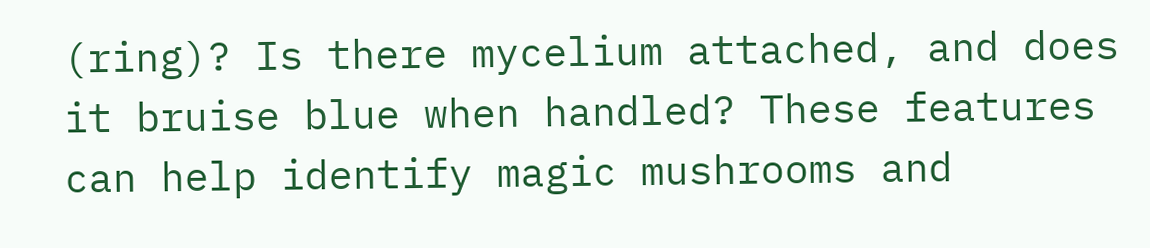(ring)? Is there mycelium attached, and does it bruise blue when handled? These features can help identify magic mushrooms and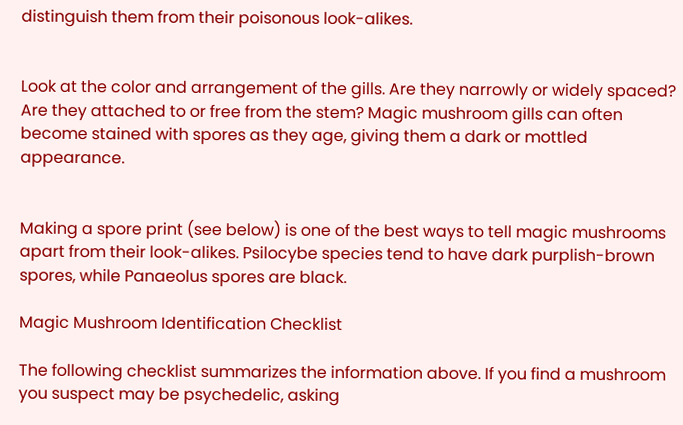distinguish them from their poisonous look-alikes.


Look at the color and arrangement of the gills. Are they narrowly or widely spaced? Are they attached to or free from the stem? Magic mushroom gills can often become stained with spores as they age, giving them a dark or mottled appearance.


Making a spore print (see below) is one of the best ways to tell magic mushrooms apart from their look-alikes. Psilocybe species tend to have dark purplish-brown spores, while Panaeolus spores are black.

Magic Mushroom Identification Checklist

The following checklist summarizes the information above. If you find a mushroom you suspect may be psychedelic, asking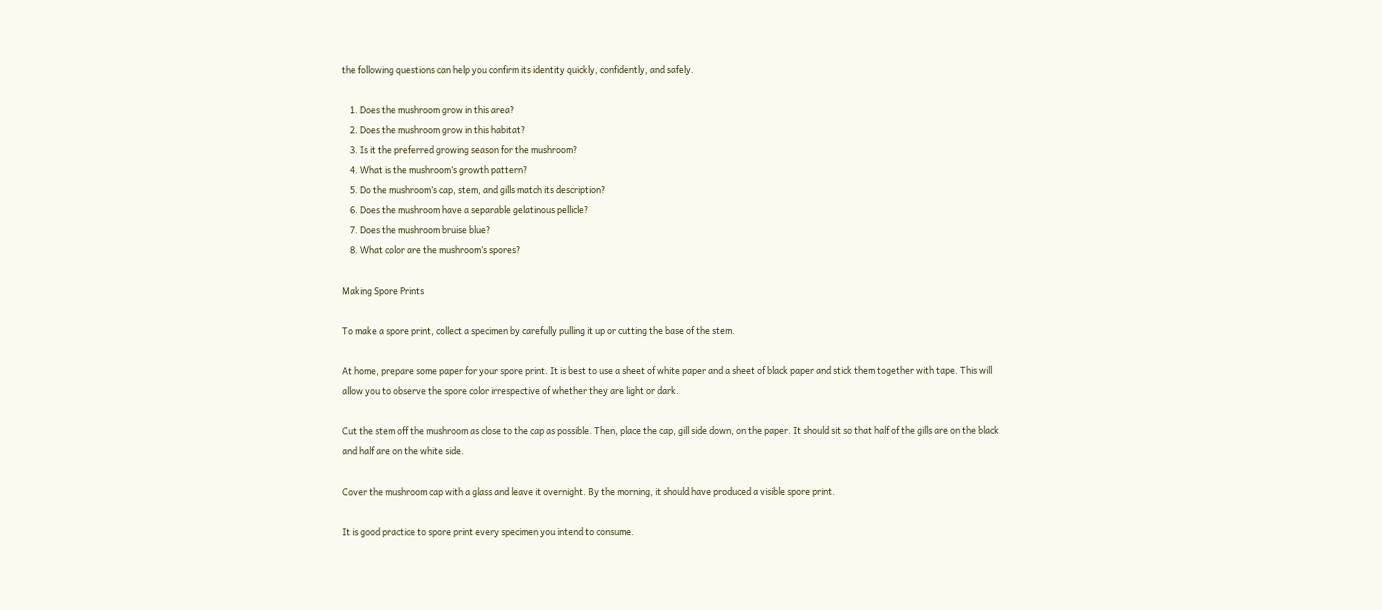the following questions can help you confirm its identity quickly, confidently, and safely.

    1. Does the mushroom grow in this area?
    2. Does the mushroom grow in this habitat?
    3. Is it the preferred growing season for the mushroom?
    4. What is the mushroom’s growth pattern?
    5. Do the mushroom’s cap, stem, and gills match its description?
    6. Does the mushroom have a separable gelatinous pellicle?
    7. Does the mushroom bruise blue?
    8. What color are the mushroom’s spores?

Making Spore Prints

To make a spore print, collect a specimen by carefully pulling it up or cutting the base of the stem.

At home, prepare some paper for your spore print. It is best to use a sheet of white paper and a sheet of black paper and stick them together with tape. This will allow you to observe the spore color irrespective of whether they are light or dark.

Cut the stem off the mushroom as close to the cap as possible. Then, place the cap, gill side down, on the paper. It should sit so that half of the gills are on the black and half are on the white side.

Cover the mushroom cap with a glass and leave it overnight. By the morning, it should have produced a visible spore print.

It is good practice to spore print every specimen you intend to consume.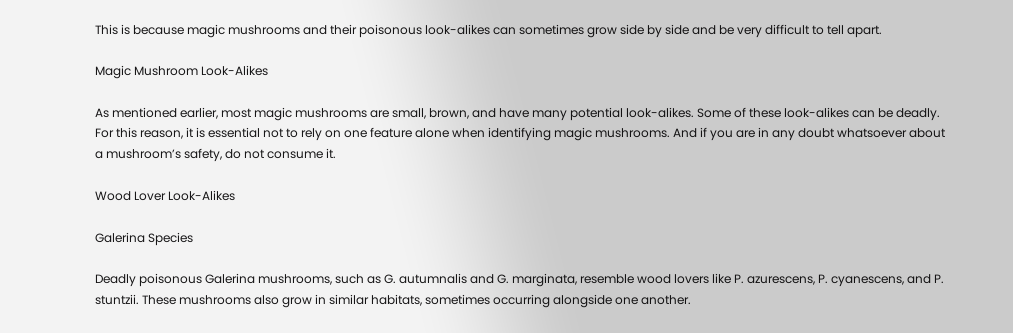This is because magic mushrooms and their poisonous look-alikes can sometimes grow side by side and be very difficult to tell apart.

Magic Mushroom Look-Alikes

As mentioned earlier, most magic mushrooms are small, brown, and have many potential look-alikes. Some of these look-alikes can be deadly. For this reason, it is essential not to rely on one feature alone when identifying magic mushrooms. And if you are in any doubt whatsoever about a mushroom’s safety, do not consume it.

Wood Lover Look-Alikes

Galerina Species

Deadly poisonous Galerina mushrooms, such as G. autumnalis and G. marginata, resemble wood lovers like P. azurescens, P. cyanescens, and P. stuntzii. These mushrooms also grow in similar habitats, sometimes occurring alongside one another.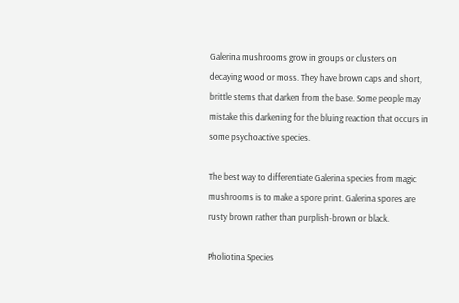Galerina mushrooms grow in groups or clusters on decaying wood or moss. They have brown caps and short, brittle stems that darken from the base. Some people may mistake this darkening for the bluing reaction that occurs in some psychoactive species.

The best way to differentiate Galerina species from magic mushrooms is to make a spore print. Galerina spores are rusty brown rather than purplish-brown or black.

Pholiotina Species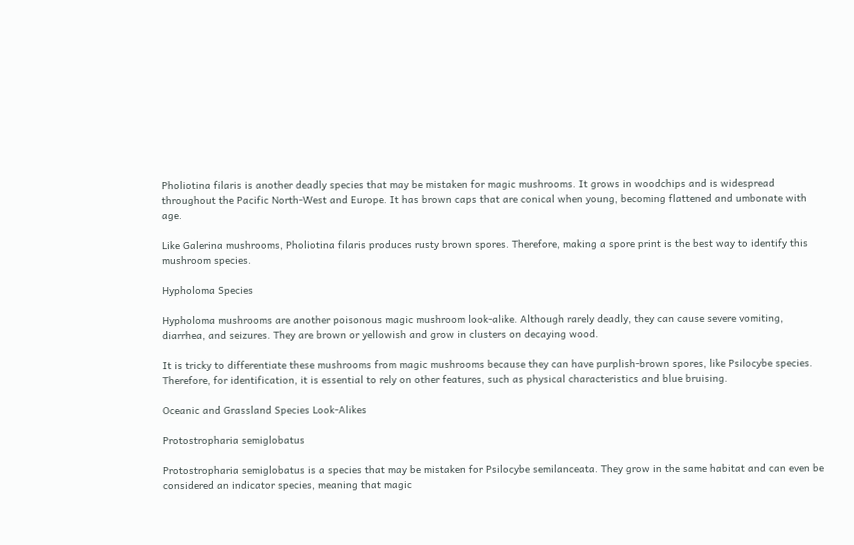Pholiotina filaris is another deadly species that may be mistaken for magic mushrooms. It grows in woodchips and is widespread throughout the Pacific North-West and Europe. It has brown caps that are conical when young, becoming flattened and umbonate with age.

Like Galerina mushrooms, Pholiotina filaris produces rusty brown spores. Therefore, making a spore print is the best way to identify this mushroom species.

Hypholoma Species

Hypholoma mushrooms are another poisonous magic mushroom look-alike. Although rarely deadly, they can cause severe vomiting, diarrhea, and seizures. They are brown or yellowish and grow in clusters on decaying wood.

It is tricky to differentiate these mushrooms from magic mushrooms because they can have purplish-brown spores, like Psilocybe species. Therefore, for identification, it is essential to rely on other features, such as physical characteristics and blue bruising.

Oceanic and Grassland Species Look-Alikes

Protostropharia semiglobatus

Protostropharia semiglobatus is a species that may be mistaken for Psilocybe semilanceata. They grow in the same habitat and can even be considered an indicator species, meaning that magic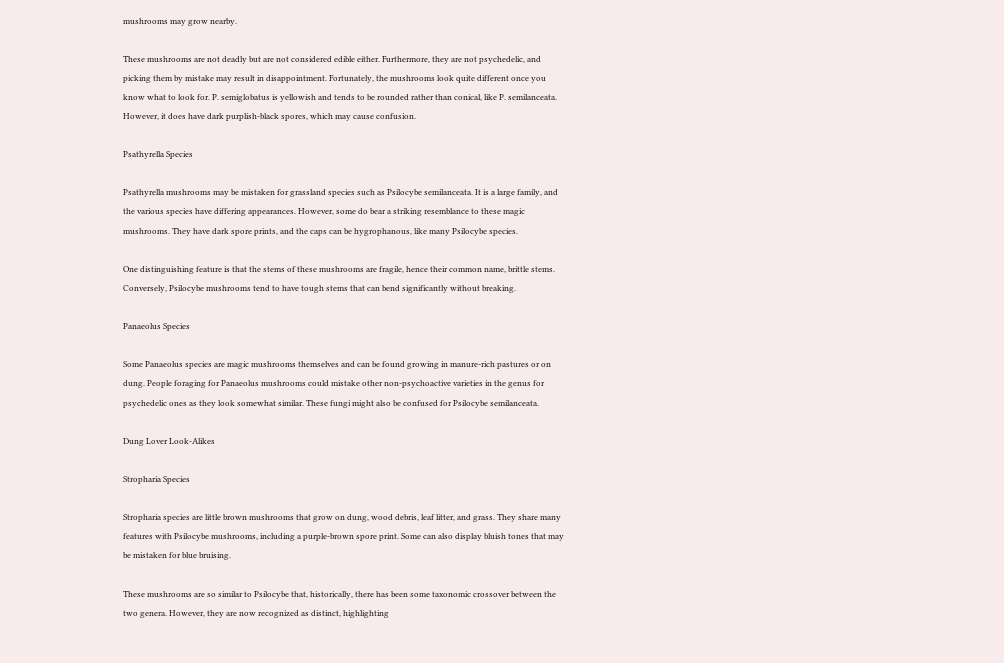mushrooms may grow nearby.

These mushrooms are not deadly but are not considered edible either. Furthermore, they are not psychedelic, and picking them by mistake may result in disappointment. Fortunately, the mushrooms look quite different once you know what to look for. P. semiglobatus is yellowish and tends to be rounded rather than conical, like P. semilanceata. However, it does have dark purplish-black spores, which may cause confusion.

Psathyrella Species

Psathyrella mushrooms may be mistaken for grassland species such as Psilocybe semilanceata. It is a large family, and the various species have differing appearances. However, some do bear a striking resemblance to these magic mushrooms. They have dark spore prints, and the caps can be hygrophanous, like many Psilocybe species.

One distinguishing feature is that the stems of these mushrooms are fragile, hence their common name, brittle stems. Conversely, Psilocybe mushrooms tend to have tough stems that can bend significantly without breaking.

Panaeolus Species

Some Panaeolus species are magic mushrooms themselves and can be found growing in manure-rich pastures or on dung. People foraging for Panaeolus mushrooms could mistake other non-psychoactive varieties in the genus for psychedelic ones as they look somewhat similar. These fungi might also be confused for Psilocybe semilanceata.

Dung Lover Look-Alikes

Stropharia Species

Stropharia species are little brown mushrooms that grow on dung, wood debris, leaf litter, and grass. They share many features with Psilocybe mushrooms, including a purple-brown spore print. Some can also display bluish tones that may be mistaken for blue bruising.

These mushrooms are so similar to Psilocybe that, historically, there has been some taxonomic crossover between the two genera. However, they are now recognized as distinct, highlighting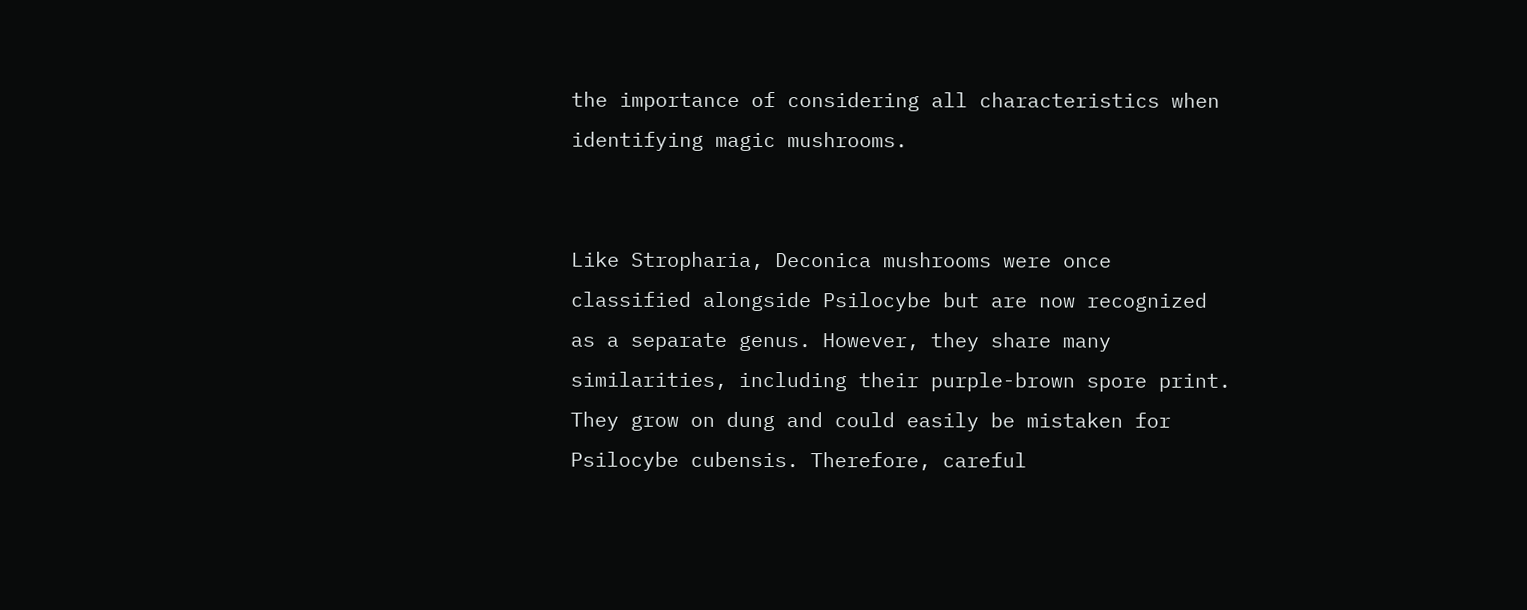the importance of considering all characteristics when identifying magic mushrooms.


Like Stropharia, Deconica mushrooms were once classified alongside Psilocybe but are now recognized as a separate genus. However, they share many similarities, including their purple-brown spore print. They grow on dung and could easily be mistaken for Psilocybe cubensis. Therefore, careful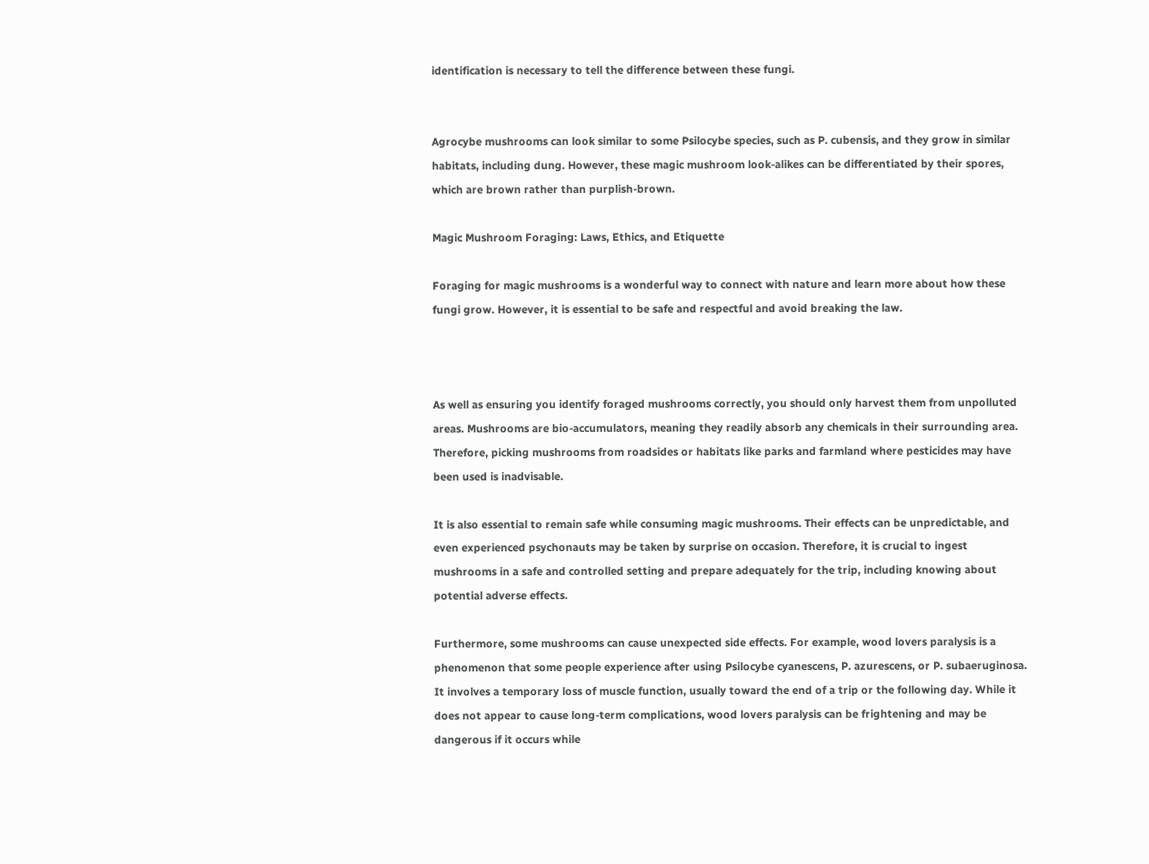identification is necessary to tell the difference between these fungi.


Agrocybe mushrooms can look similar to some Psilocybe species, such as P. cubensis, and they grow in similar habitats, including dung. However, these magic mushroom look-alikes can be differentiated by their spores, which are brown rather than purplish-brown.

Magic Mushroom Foraging: Laws, Ethics, and Etiquette

Foraging for magic mushrooms is a wonderful way to connect with nature and learn more about how these fungi grow. However, it is essential to be safe and respectful and avoid breaking the law.



As well as ensuring you identify foraged mushrooms correctly, you should only harvest them from unpolluted areas. Mushrooms are bio-accumulators, meaning they readily absorb any chemicals in their surrounding area. Therefore, picking mushrooms from roadsides or habitats like parks and farmland where pesticides may have been used is inadvisable.

It is also essential to remain safe while consuming magic mushrooms. Their effects can be unpredictable, and even experienced psychonauts may be taken by surprise on occasion. Therefore, it is crucial to ingest mushrooms in a safe and controlled setting and prepare adequately for the trip, including knowing about potential adverse effects.

Furthermore, some mushrooms can cause unexpected side effects. For example, wood lovers paralysis is a phenomenon that some people experience after using Psilocybe cyanescens, P. azurescens, or P. subaeruginosa. It involves a temporary loss of muscle function, usually toward the end of a trip or the following day. While it does not appear to cause long-term complications, wood lovers paralysis can be frightening and may be dangerous if it occurs while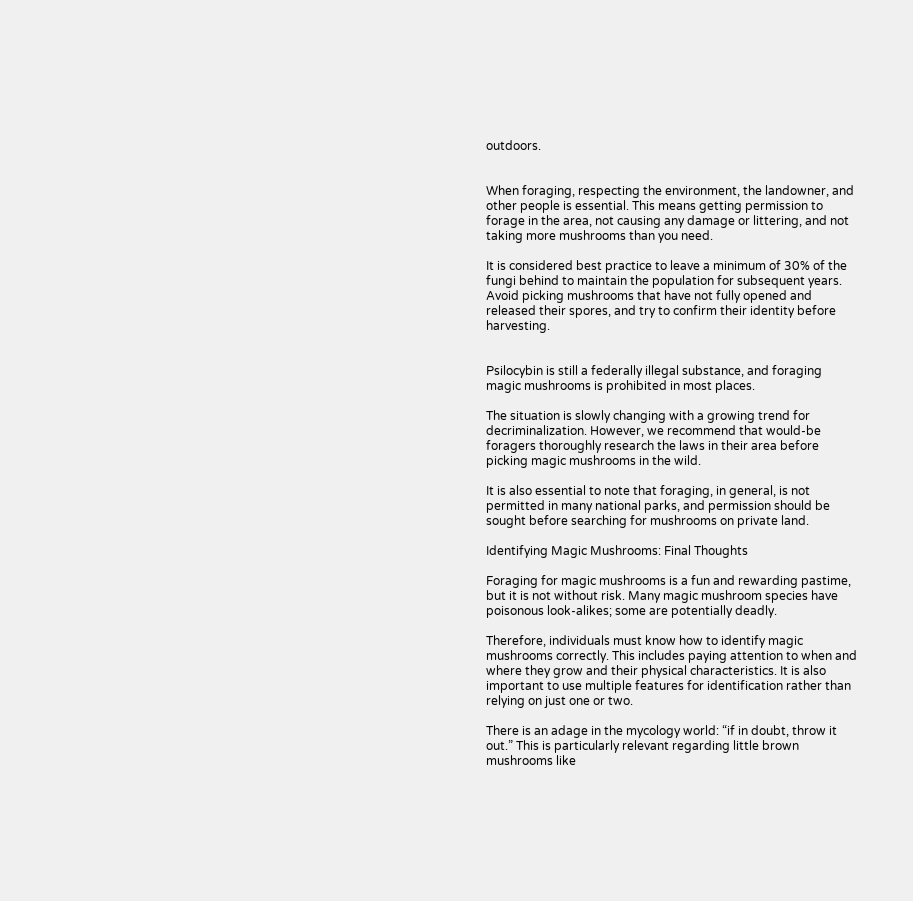outdoors.


When foraging, respecting the environment, the landowner, and other people is essential. This means getting permission to forage in the area, not causing any damage or littering, and not taking more mushrooms than you need.

It is considered best practice to leave a minimum of 30% of the fungi behind to maintain the population for subsequent years. Avoid picking mushrooms that have not fully opened and released their spores, and try to confirm their identity before harvesting.


Psilocybin is still a federally illegal substance, and foraging magic mushrooms is prohibited in most places.

The situation is slowly changing with a growing trend for decriminalization. However, we recommend that would-be foragers thoroughly research the laws in their area before picking magic mushrooms in the wild.

It is also essential to note that foraging, in general, is not permitted in many national parks, and permission should be sought before searching for mushrooms on private land.

Identifying Magic Mushrooms: Final Thoughts

Foraging for magic mushrooms is a fun and rewarding pastime, but it is not without risk. Many magic mushroom species have poisonous look-alikes; some are potentially deadly.

Therefore, individuals must know how to identify magic mushrooms correctly. This includes paying attention to when and where they grow and their physical characteristics. It is also important to use multiple features for identification rather than relying on just one or two.

There is an adage in the mycology world: “if in doubt, throw it out.” This is particularly relevant regarding little brown mushrooms like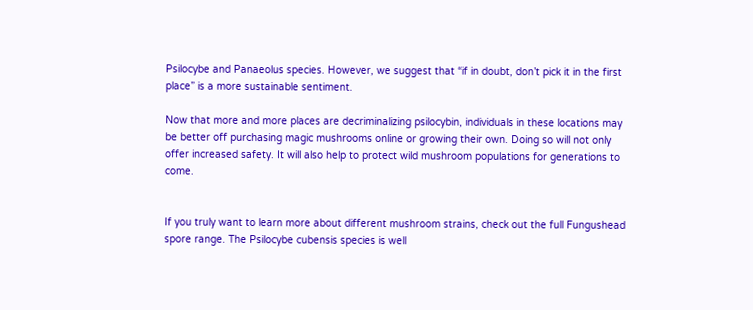Psilocybe and Panaeolus species. However, we suggest that “if in doubt, don’t pick it in the first place” is a more sustainable sentiment.

Now that more and more places are decriminalizing psilocybin, individuals in these locations may be better off purchasing magic mushrooms online or growing their own. Doing so will not only offer increased safety. It will also help to protect wild mushroom populations for generations to come.


If you truly want to learn more about different mushroom strains, check out the full Fungushead spore range. The Psilocybe cubensis species is well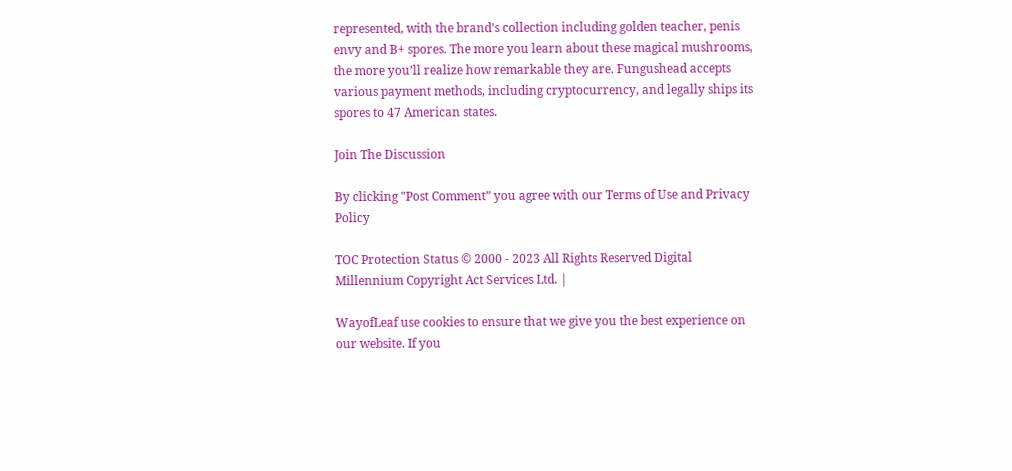represented, with the brand’s collection including golden teacher, penis envy and B+ spores. The more you learn about these magical mushrooms, the more you’ll realize how remarkable they are. Fungushead accepts various payment methods, including cryptocurrency, and legally ships its spores to 47 American states.

Join The Discussion

By clicking "Post Comment” you agree with our Terms of Use and Privacy Policy

TOC Protection Status © 2000 - 2023 All Rights Reserved Digital Millennium Copyright Act Services Ltd. |

WayofLeaf use cookies to ensure that we give you the best experience on our website. If you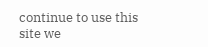continue to use this site we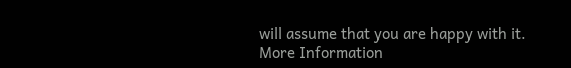will assume that you are happy with it. More Information